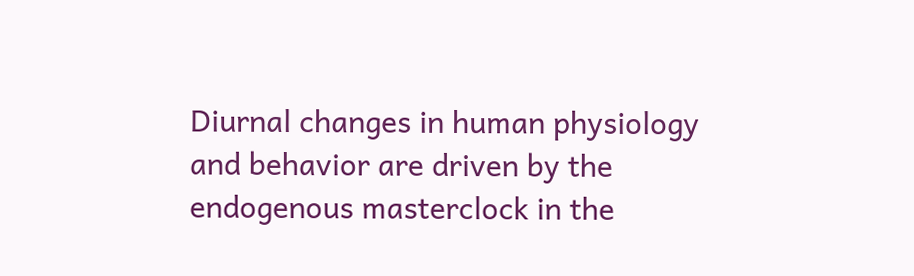Diurnal changes in human physiology and behavior are driven by the endogenous masterclock in the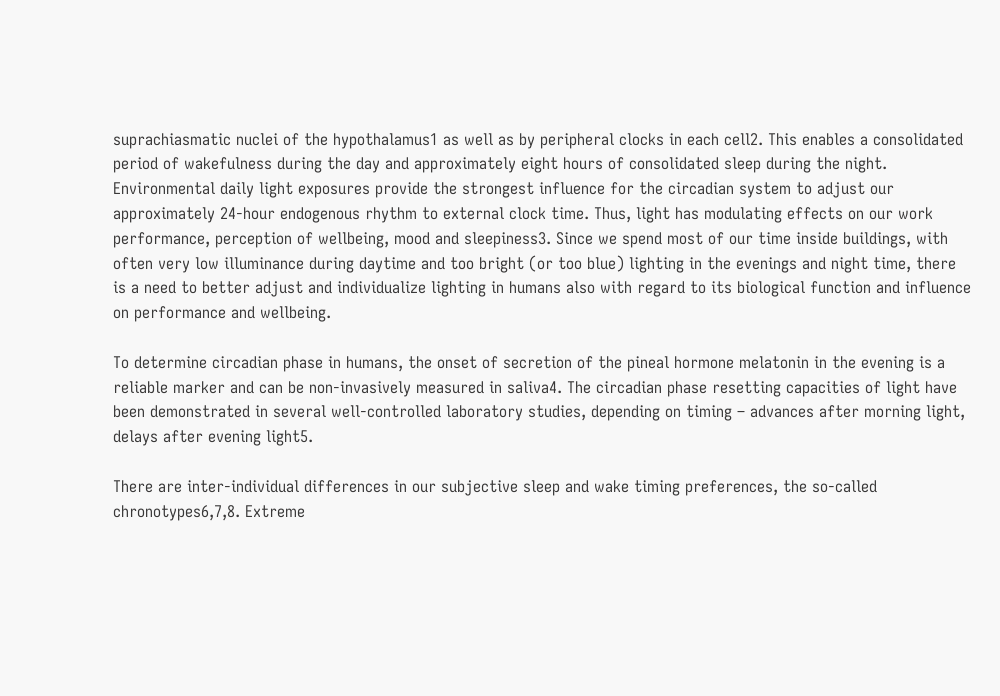suprachiasmatic nuclei of the hypothalamus1 as well as by peripheral clocks in each cell2. This enables a consolidated period of wakefulness during the day and approximately eight hours of consolidated sleep during the night. Environmental daily light exposures provide the strongest influence for the circadian system to adjust our approximately 24-hour endogenous rhythm to external clock time. Thus, light has modulating effects on our work performance, perception of wellbeing, mood and sleepiness3. Since we spend most of our time inside buildings, with often very low illuminance during daytime and too bright (or too blue) lighting in the evenings and night time, there is a need to better adjust and individualize lighting in humans also with regard to its biological function and influence on performance and wellbeing.

To determine circadian phase in humans, the onset of secretion of the pineal hormone melatonin in the evening is a reliable marker and can be non-invasively measured in saliva4. The circadian phase resetting capacities of light have been demonstrated in several well-controlled laboratory studies, depending on timing – advances after morning light, delays after evening light5.

There are inter-individual differences in our subjective sleep and wake timing preferences, the so-called chronotypes6,7,8. Extreme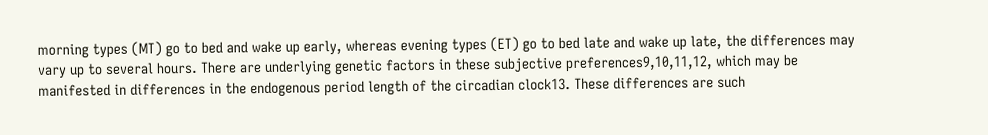morning types (MT) go to bed and wake up early, whereas evening types (ET) go to bed late and wake up late, the differences may vary up to several hours. There are underlying genetic factors in these subjective preferences9,10,11,12, which may be manifested in differences in the endogenous period length of the circadian clock13. These differences are such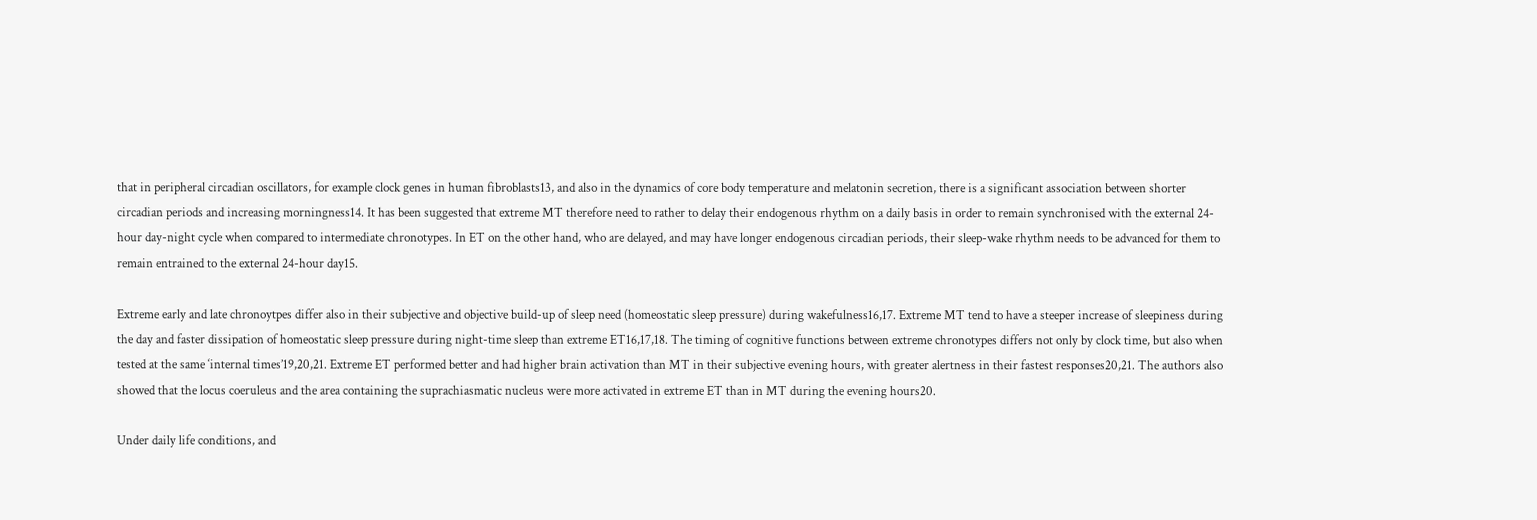that in peripheral circadian oscillators, for example clock genes in human fibroblasts13, and also in the dynamics of core body temperature and melatonin secretion, there is a significant association between shorter circadian periods and increasing morningness14. It has been suggested that extreme MT therefore need to rather to delay their endogenous rhythm on a daily basis in order to remain synchronised with the external 24-hour day-night cycle when compared to intermediate chronotypes. In ET on the other hand, who are delayed, and may have longer endogenous circadian periods, their sleep-wake rhythm needs to be advanced for them to remain entrained to the external 24-hour day15.

Extreme early and late chronoytpes differ also in their subjective and objective build-up of sleep need (homeostatic sleep pressure) during wakefulness16,17. Extreme MT tend to have a steeper increase of sleepiness during the day and faster dissipation of homeostatic sleep pressure during night-time sleep than extreme ET16,17,18. The timing of cognitive functions between extreme chronotypes differs not only by clock time, but also when tested at the same ‘internal times’19,20,21. Extreme ET performed better and had higher brain activation than MT in their subjective evening hours, with greater alertness in their fastest responses20,21. The authors also showed that the locus coeruleus and the area containing the suprachiasmatic nucleus were more activated in extreme ET than in MT during the evening hours20.

Under daily life conditions, and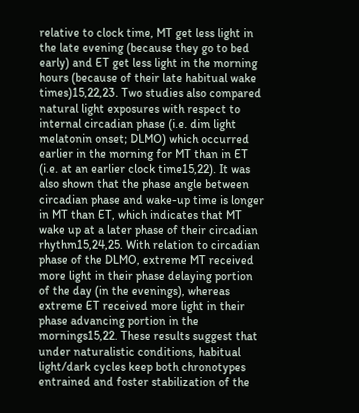relative to clock time, MT get less light in the late evening (because they go to bed early) and ET get less light in the morning hours (because of their late habitual wake times)15,22,23. Two studies also compared natural light exposures with respect to internal circadian phase (i.e. dim light melatonin onset; DLMO) which occurred earlier in the morning for MT than in ET (i.e. at an earlier clock time15,22). It was also shown that the phase angle between circadian phase and wake-up time is longer in MT than ET, which indicates that MT wake up at a later phase of their circadian rhythm15,24,25. With relation to circadian phase of the DLMO, extreme MT received more light in their phase delaying portion of the day (in the evenings), whereas extreme ET received more light in their phase advancing portion in the mornings15,22. These results suggest that under naturalistic conditions, habitual light/dark cycles keep both chronotypes entrained and foster stabilization of the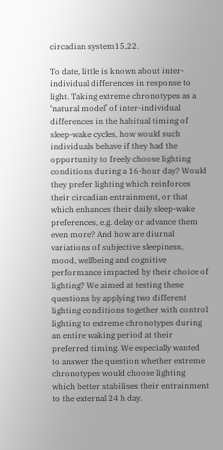circadian system15,22.

To date, little is known about inter-individual differences in response to light. Taking extreme chronotypes as a ‘natural model’ of inter-individual differences in the habitual timing of sleep-wake cycles, how would such individuals behave if they had the opportunity to freely choose lighting conditions during a 16-hour day? Would they prefer lighting which reinforces their circadian entrainment, or that which enhances their daily sleep-wake preferences, e.g. delay or advance them even more? And how are diurnal variations of subjective sleepiness, mood, wellbeing and cognitive performance impacted by their choice of lighting? We aimed at testing these questions by applying two different lighting conditions together with control lighting to extreme chronotypes during an entire waking period at their preferred timing. We especially wanted to answer the question whether extreme chronotypes would choose lighting which better stabilises their entrainment to the external 24 h day.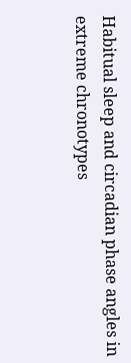Habitual sleep and circadian phase angles in extreme chronotypes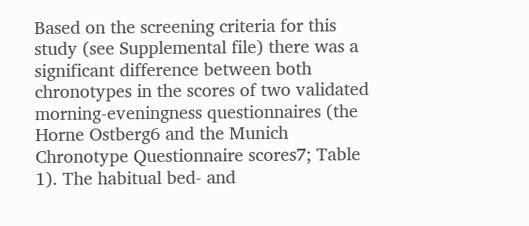Based on the screening criteria for this study (see Supplemental file) there was a significant difference between both chronotypes in the scores of two validated morning-eveningness questionnaires (the Horne Ostberg6 and the Munich Chronotype Questionnaire scores7; Table 1). The habitual bed- and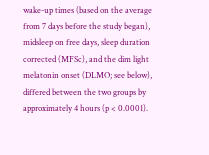wake-up times (based on the average from 7 days before the study began), midsleep on free days, sleep duration corrected (MFSc), and the dim light melatonin onset (DLMO; see below), differed between the two groups by approximately 4 hours (p < 0.0001).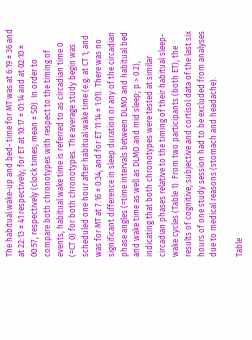The habitual wake-up and bed- time for MT was at 6:19 ± 36 and at 22:13 ± 41 respectively; for ET at 10:17 ± 01:14 and at 02:10 ± 00:57, respectively (clock times; mean ± SD). In order to compare both chronotypes with respect to the timing of events, habitual wake time is referred to as circadian time 0 (=CT 0) for both chronotypes. The average study begin was scheduled one hour after habitual wake time (e.g. at CT 1; and was for MT at 7:16 ± 0:34, and for ET 11:14 ± 1:01). There was no significant difference in sleep duration or any of the circadian phase angles (=time intervals between DLMO and habitual bed and wake time as well as DLMO and mid sleep; p > 0.2), indicating that both chronotypes were tested at similar circadian phases relative to the timing of their habitual sleep-wake cycles (Table 1). From two participants (both ET), the results of cognitive, subjective and cortisol data of the last six hours of one study session had to be excluded from analyses due to medical reasons (stomach and headache).

Table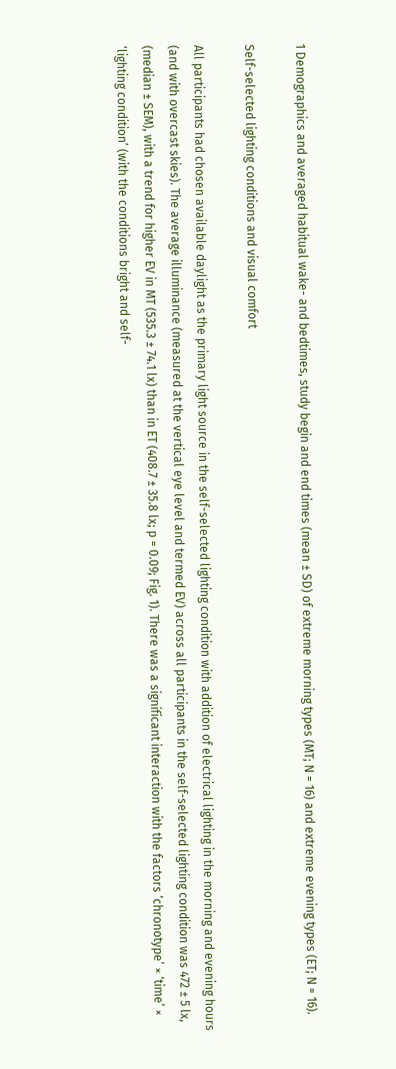1 Demographics and averaged habitual wake- and bedtimes, study begin and end times (mean ± SD) of extreme morning types (MT; N = 16) and extreme evening types (ET; N = 16).

Self-selected lighting conditions and visual comfort

All participants had chosen available daylight as the primary light source in the self-selected lighting condition with addition of electrical lighting in the morning and evening hours (and with overcast skies). The average illuminance (measured at the vertical eye level and termed EV) across all participants in the self-selected lighting condition was 472 ± 5 lx, (median ± SEM), with a trend for higher EV in MT (535.3 ± 74.1 lx) than in ET (408.7 ± 35.8 lx; p = 0.09; Fig. 1). There was a significant interaction with the factors ‘chronotype’ × ‘time’ × ‘lighting condition’ (with the conditions bright and self-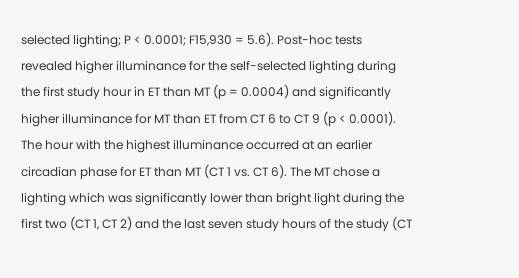selected lighting; P < 0.0001; F15,930 = 5.6). Post-hoc tests revealed higher illuminance for the self-selected lighting during the first study hour in ET than MT (p = 0.0004) and significantly higher illuminance for MT than ET from CT 6 to CT 9 (p < 0.0001). The hour with the highest illuminance occurred at an earlier circadian phase for ET than MT (CT 1 vs. CT 6). The MT chose a lighting which was significantly lower than bright light during the first two (CT 1, CT 2) and the last seven study hours of the study (CT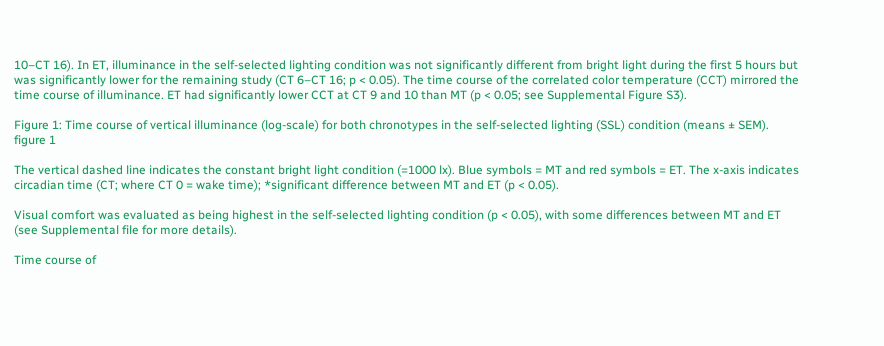10–CT 16). In ET, illuminance in the self-selected lighting condition was not significantly different from bright light during the first 5 hours but was significantly lower for the remaining study (CT 6–CT 16; p < 0.05). The time course of the correlated color temperature (CCT) mirrored the time course of illuminance. ET had significantly lower CCT at CT 9 and 10 than MT (p < 0.05; see Supplemental Figure S3).

Figure 1: Time course of vertical illuminance (log-scale) for both chronotypes in the self-selected lighting (SSL) condition (means ± SEM).
figure 1

The vertical dashed line indicates the constant bright light condition (=1000 lx). Blue symbols = MT and red symbols = ET. The x-axis indicates circadian time (CT; where CT 0 = wake time); *significant difference between MT and ET (p < 0.05).

Visual comfort was evaluated as being highest in the self-selected lighting condition (p < 0.05), with some differences between MT and ET (see Supplemental file for more details).

Time course of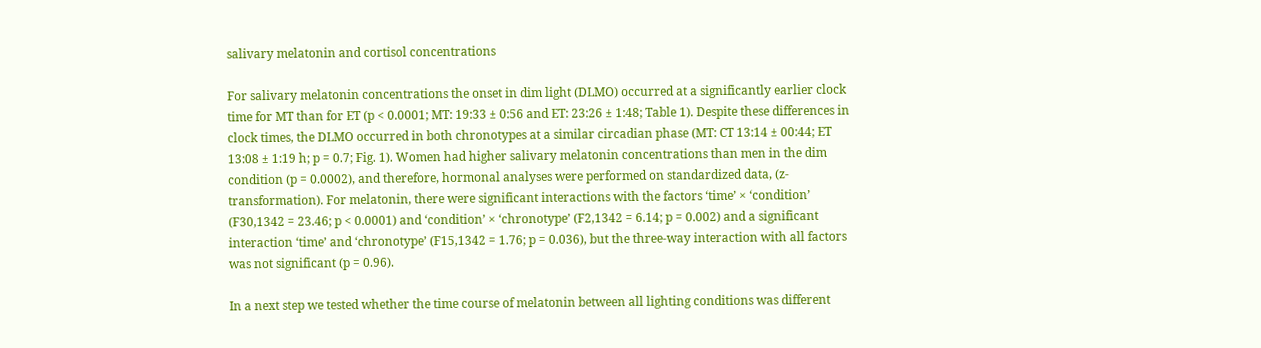salivary melatonin and cortisol concentrations

For salivary melatonin concentrations the onset in dim light (DLMO) occurred at a significantly earlier clock time for MT than for ET (p < 0.0001; MT: 19:33 ± 0:56 and ET: 23:26 ± 1:48; Table 1). Despite these differences in clock times, the DLMO occurred in both chronotypes at a similar circadian phase (MT: CT 13:14 ± 00:44; ET 13:08 ± 1:19 h; p = 0.7; Fig. 1). Women had higher salivary melatonin concentrations than men in the dim condition (p = 0.0002), and therefore, hormonal analyses were performed on standardized data, (z-transformation). For melatonin, there were significant interactions with the factors ‘time’ × ‘condition’ (F30,1342 = 23.46; p < 0.0001) and ‘condition’ × ‘chronotype’ (F2,1342 = 6.14; p = 0.002) and a significant interaction ‘time’ and ‘chronotype’ (F15,1342 = 1.76; p = 0.036), but the three-way interaction with all factors was not significant (p = 0.96).

In a next step we tested whether the time course of melatonin between all lighting conditions was different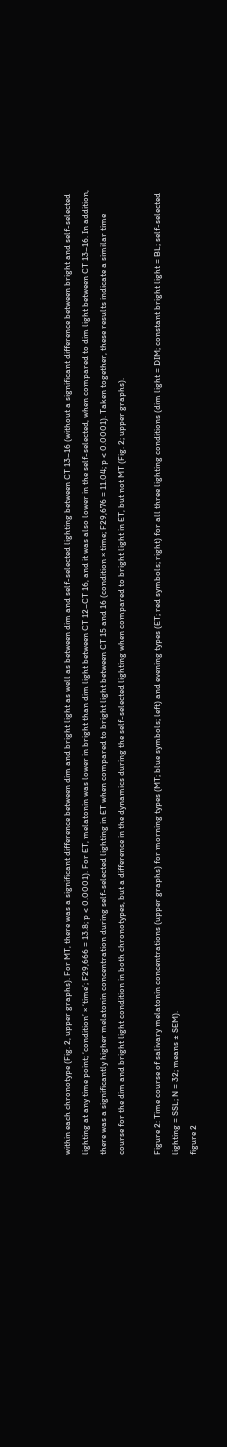within each chronotype (Fig. 2, upper graphs). For MT, there was a significant difference between dim and bright light as well as between dim and self-selected lighting between CT 13–16 (without a significant difference between bright and self-selected lighting at any time point; ‘condition’ × ‘time’; F29,666 = 13.8; p < 0.0001). For ET, melatonin was lower in bright than dim light between CT 12–CT 16, and it was also lower in the self-selected, when compared to dim light between CT 13–16. In addition, there was a significantly higher melatonin concentration during self-selected lighting in ET when compared to bright light between CT 15 and 16 (condition × time; F29,676 = 11.04; p < 0.0001). Taken together, these results indicate a similar time course for the dim and bright light condition in both chronotypes, but a difference in the dynamics during the self-selected lighting when compared to bright light in ET, but not MT (Fig. 2; upper graphs).

Figure 2: Time course of salivary melatonin concentrations (upper graphs) for morning types (MT; blue symbols; left) and evening types (ET; red symbols; right) for all three lighting conditions (dim light = DIM; constant bright light = BL; self-selected lighting = SSL; N = 32; means ± SEM).
figure 2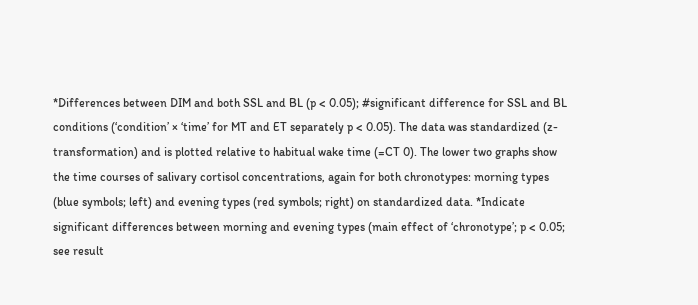*Differences between DIM and both SSL and BL (p < 0.05); #significant difference for SSL and BL conditions (‘condition’ × ‘time’ for MT and ET separately p < 0.05). The data was standardized (z-transformation) and is plotted relative to habitual wake time (=CT 0). The lower two graphs show the time courses of salivary cortisol concentrations, again for both chronotypes: morning types (blue symbols; left) and evening types (red symbols; right) on standardized data. *Indicate significant differences between morning and evening types (main effect of ‘chronotype’; p < 0.05; see result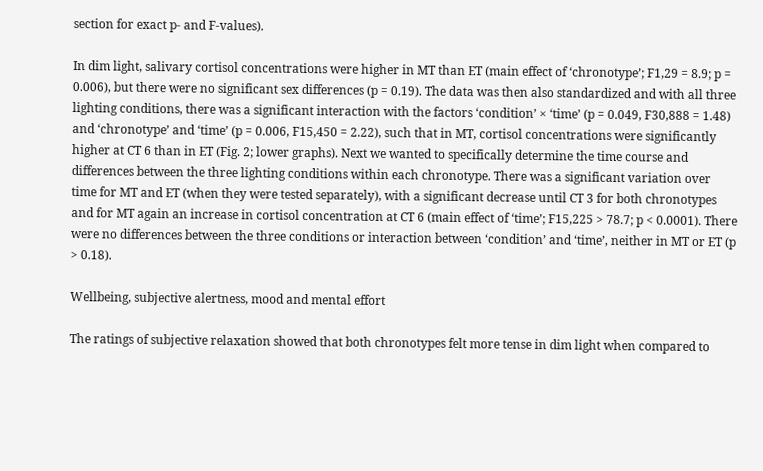section for exact p- and F-values).

In dim light, salivary cortisol concentrations were higher in MT than ET (main effect of ‘chronotype’; F1,29 = 8.9; p = 0.006), but there were no significant sex differences (p = 0.19). The data was then also standardized and with all three lighting conditions, there was a significant interaction with the factors ‘condition’ × ‘time’ (p = 0.049, F30,888 = 1.48) and ‘chronotype’ and ‘time’ (p = 0.006, F15,450 = 2.22), such that in MT, cortisol concentrations were significantly higher at CT 6 than in ET (Fig. 2; lower graphs). Next we wanted to specifically determine the time course and differences between the three lighting conditions within each chronotype. There was a significant variation over time for MT and ET (when they were tested separately), with a significant decrease until CT 3 for both chronotypes and for MT again an increase in cortisol concentration at CT 6 (main effect of ‘time’; F15,225 > 78.7; p < 0.0001). There were no differences between the three conditions or interaction between ‘condition’ and ‘time’, neither in MT or ET (p > 0.18).

Wellbeing, subjective alertness, mood and mental effort

The ratings of subjective relaxation showed that both chronotypes felt more tense in dim light when compared to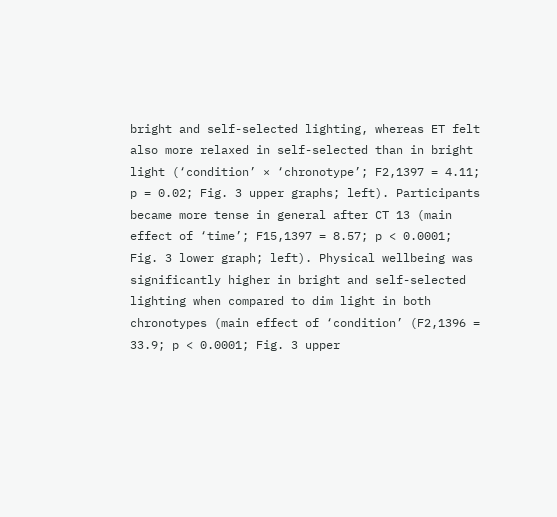bright and self-selected lighting, whereas ET felt also more relaxed in self-selected than in bright light (‘condition’ × ‘chronotype’; F2,1397 = 4.11; p = 0.02; Fig. 3 upper graphs; left). Participants became more tense in general after CT 13 (main effect of ‘time’; F15,1397 = 8.57; p < 0.0001; Fig. 3 lower graph; left). Physical wellbeing was significantly higher in bright and self-selected lighting when compared to dim light in both chronotypes (main effect of ‘condition’ (F2,1396 = 33.9; p < 0.0001; Fig. 3 upper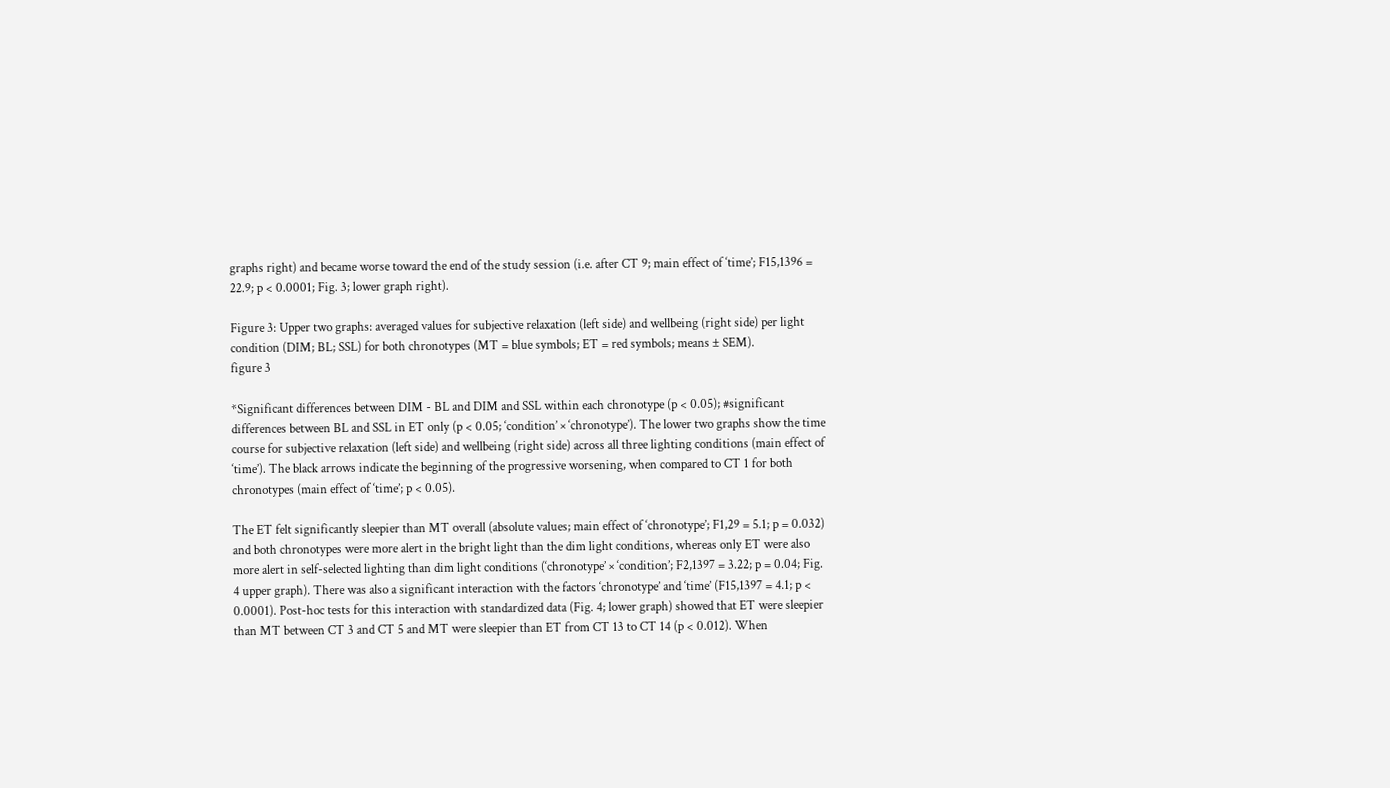graphs right) and became worse toward the end of the study session (i.e. after CT 9; main effect of ‘time’; F15,1396 = 22.9; p < 0.0001; Fig. 3; lower graph right).

Figure 3: Upper two graphs: averaged values for subjective relaxation (left side) and wellbeing (right side) per light condition (DIM; BL; SSL) for both chronotypes (MT = blue symbols; ET = red symbols; means ± SEM).
figure 3

*Significant differences between DIM - BL and DIM and SSL within each chronotype (p < 0.05); #significant differences between BL and SSL in ET only (p < 0.05; ‘condition’ × ‘chronotype’). The lower two graphs show the time course for subjective relaxation (left side) and wellbeing (right side) across all three lighting conditions (main effect of ‘time’). The black arrows indicate the beginning of the progressive worsening, when compared to CT 1 for both chronotypes (main effect of ‘time’; p < 0.05).

The ET felt significantly sleepier than MT overall (absolute values; main effect of ‘chronotype’; F1,29 = 5.1; p = 0.032) and both chronotypes were more alert in the bright light than the dim light conditions, whereas only ET were also more alert in self-selected lighting than dim light conditions (‘chronotype’ × ‘condition’; F2,1397 = 3.22; p = 0.04; Fig. 4 upper graph). There was also a significant interaction with the factors ‘chronotype’ and ‘time’ (F15,1397 = 4.1; p < 0.0001). Post-hoc tests for this interaction with standardized data (Fig. 4; lower graph) showed that ET were sleepier than MT between CT 3 and CT 5 and MT were sleepier than ET from CT 13 to CT 14 (p < 0.012). When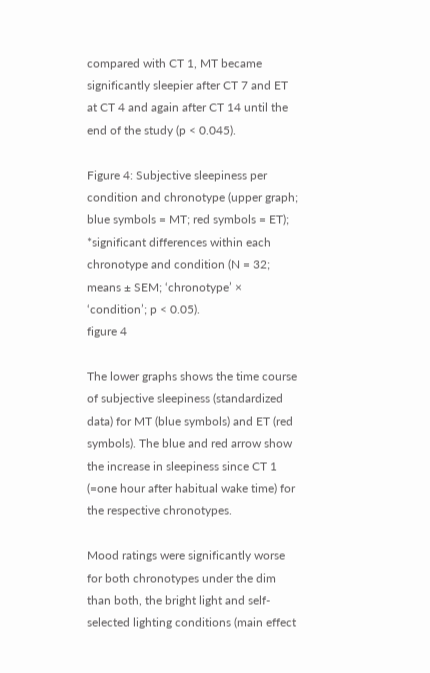compared with CT 1, MT became significantly sleepier after CT 7 and ET at CT 4 and again after CT 14 until the end of the study (p < 0.045).

Figure 4: Subjective sleepiness per condition and chronotype (upper graph; blue symbols = MT; red symbols = ET); *significant differences within each chronotype and condition (N = 32; means ± SEM; ‘chronotype’ × ‘condition’; p < 0.05).
figure 4

The lower graphs shows the time course of subjective sleepiness (standardized data) for MT (blue symbols) and ET (red symbols). The blue and red arrow show the increase in sleepiness since CT 1 (=one hour after habitual wake time) for the respective chronotypes.

Mood ratings were significantly worse for both chronotypes under the dim than both, the bright light and self-selected lighting conditions (main effect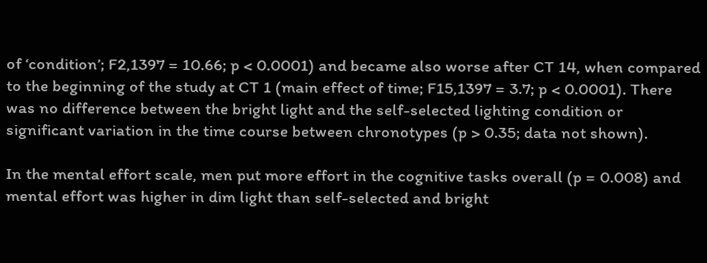of ‘condition’; F2,1397 = 10.66; p < 0.0001) and became also worse after CT 14, when compared to the beginning of the study at CT 1 (main effect of time; F15,1397 = 3.7; p < 0.0001). There was no difference between the bright light and the self-selected lighting condition or significant variation in the time course between chronotypes (p > 0.35; data not shown).

In the mental effort scale, men put more effort in the cognitive tasks overall (p = 0.008) and mental effort was higher in dim light than self-selected and bright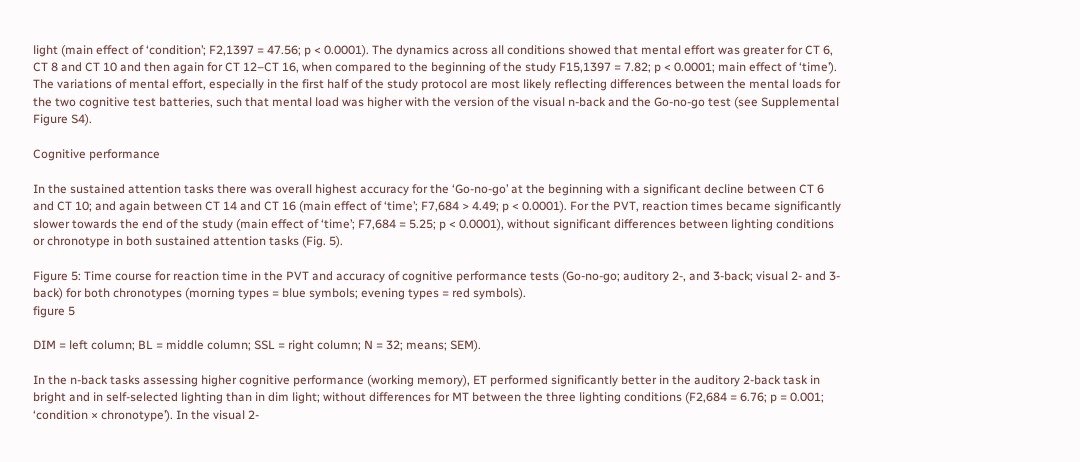light (main effect of ‘condition’; F2,1397 = 47.56; p < 0.0001). The dynamics across all conditions showed that mental effort was greater for CT 6, CT 8 and CT 10 and then again for CT 12–CT 16, when compared to the beginning of the study F15,1397 = 7.82; p < 0.0001; main effect of ‘time’). The variations of mental effort, especially in the first half of the study protocol are most likely reflecting differences between the mental loads for the two cognitive test batteries, such that mental load was higher with the version of the visual n-back and the Go-no-go test (see Supplemental Figure S4).

Cognitive performance

In the sustained attention tasks there was overall highest accuracy for the ‘Go-no-go’ at the beginning with a significant decline between CT 6 and CT 10; and again between CT 14 and CT 16 (main effect of ‘time’; F7,684 > 4.49; p < 0.0001). For the PVT, reaction times became significantly slower towards the end of the study (main effect of ‘time’; F7,684 = 5.25; p < 0.0001), without significant differences between lighting conditions or chronotype in both sustained attention tasks (Fig. 5).

Figure 5: Time course for reaction time in the PVT and accuracy of cognitive performance tests (Go-no-go; auditory 2-, and 3-back; visual 2- and 3-back) for both chronotypes (morning types = blue symbols; evening types = red symbols).
figure 5

DIM = left column; BL = middle column; SSL = right column; N = 32; means; SEM).

In the n-back tasks assessing higher cognitive performance (working memory), ET performed significantly better in the auditory 2-back task in bright and in self-selected lighting than in dim light; without differences for MT between the three lighting conditions (F2,684 = 6.76; p = 0.001; ‘condition × chronotype’). In the visual 2-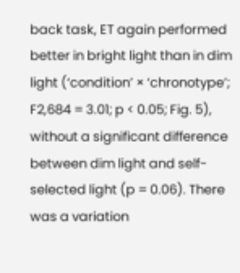back task, ET again performed better in bright light than in dim light (‘condition’ × ‘chronotype’; F2,684 = 3.01; p < 0.05; Fig. 5), without a significant difference between dim light and self-selected light (p = 0.06). There was a variation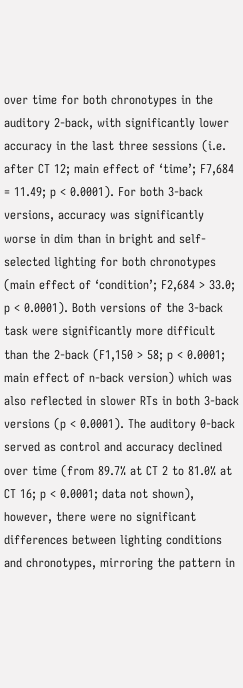over time for both chronotypes in the auditory 2-back, with significantly lower accuracy in the last three sessions (i.e. after CT 12; main effect of ‘time’; F7,684 = 11.49; p < 0.0001). For both 3-back versions, accuracy was significantly worse in dim than in bright and self-selected lighting for both chronotypes (main effect of ‘condition’; F2,684 > 33.0; p < 0.0001). Both versions of the 3-back task were significantly more difficult than the 2-back (F1,150 > 58; p < 0.0001; main effect of n-back version) which was also reflected in slower RTs in both 3-back versions (p < 0.0001). The auditory 0-back served as control and accuracy declined over time (from 89.7% at CT 2 to 81.0% at CT 16; p < 0.0001; data not shown), however, there were no significant differences between lighting conditions and chronotypes, mirroring the pattern in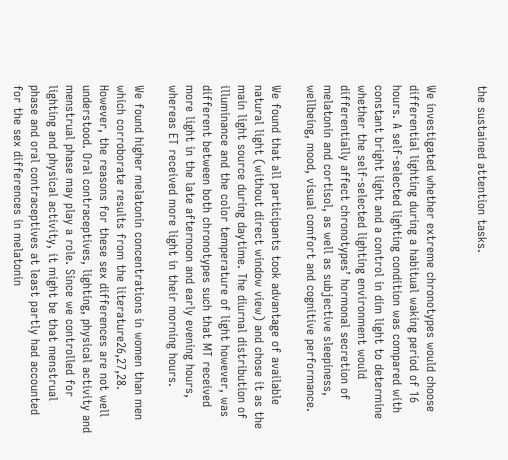the sustained attention tasks.


We investigated whether extreme chronotypes would choose differential lighting during a habitual waking period of 16 hours. A self-selected lighting condition was compared with constant bright light and a control in dim light to determine whether the self-selected lighting environment would differentially affect chronotypes’ hormonal secretion of melatonin and cortisol, as well as subjective sleepiness, wellbeing, mood, visual comfort and cognitive performance.

We found that all participants took advantage of available natural light (without direct window view) and chose it as the main light source during daytime. The diurnal distribution of illuminance and the color temperature of light however, was different between both chronotypes such that MT received more light in the late afternoon and early evening hours, whereas ET received more light in their morning hours.

We found higher melatonin concentrations in women than men which corroborate results from the literature26,27,28. However, the reasons for these sex differences are not well understood. Oral contraceptives, lighting, physical activity and menstrual phase may play a role. Since we controlled for lighting and physical activity, it might be that menstrual phase and oral contraceptives at least partly had accounted for the sex differences in melatonin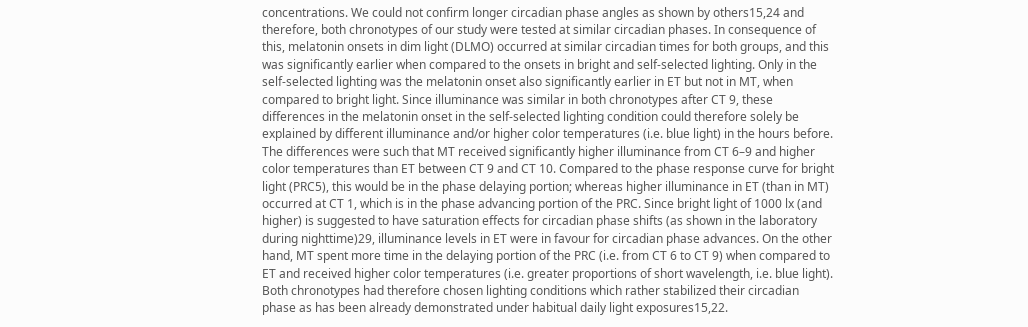concentrations. We could not confirm longer circadian phase angles as shown by others15,24 and therefore, both chronotypes of our study were tested at similar circadian phases. In consequence of this, melatonin onsets in dim light (DLMO) occurred at similar circadian times for both groups, and this was significantly earlier when compared to the onsets in bright and self-selected lighting. Only in the self-selected lighting was the melatonin onset also significantly earlier in ET but not in MT, when compared to bright light. Since illuminance was similar in both chronotypes after CT 9, these differences in the melatonin onset in the self-selected lighting condition could therefore solely be explained by different illuminance and/or higher color temperatures (i.e. blue light) in the hours before. The differences were such that MT received significantly higher illuminance from CT 6–9 and higher color temperatures than ET between CT 9 and CT 10. Compared to the phase response curve for bright light (PRC5), this would be in the phase delaying portion; whereas higher illuminance in ET (than in MT) occurred at CT 1, which is in the phase advancing portion of the PRC. Since bright light of 1000 lx (and higher) is suggested to have saturation effects for circadian phase shifts (as shown in the laboratory during nighttime)29, illuminance levels in ET were in favour for circadian phase advances. On the other hand, MT spent more time in the delaying portion of the PRC (i.e. from CT 6 to CT 9) when compared to ET and received higher color temperatures (i.e. greater proportions of short wavelength, i.e. blue light). Both chronotypes had therefore chosen lighting conditions which rather stabilized their circadian phase as has been already demonstrated under habitual daily light exposures15,22.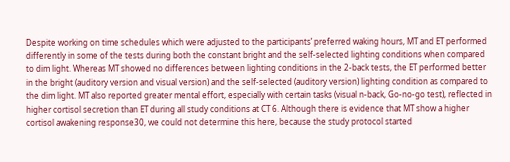Despite working on time schedules which were adjusted to the participants’ preferred waking hours, MT and ET performed differently in some of the tests during both the constant bright and the self-selected lighting conditions when compared to dim light. Whereas MT showed no differences between lighting conditions in the 2-back tests, the ET performed better in the bright (auditory version and visual version) and the self-selected (auditory version) lighting condition as compared to the dim light. MT also reported greater mental effort, especially with certain tasks (visual n-back, Go-no-go test), reflected in higher cortisol secretion than ET during all study conditions at CT 6. Although there is evidence that MT show a higher cortisol awakening response30, we could not determine this here, because the study protocol started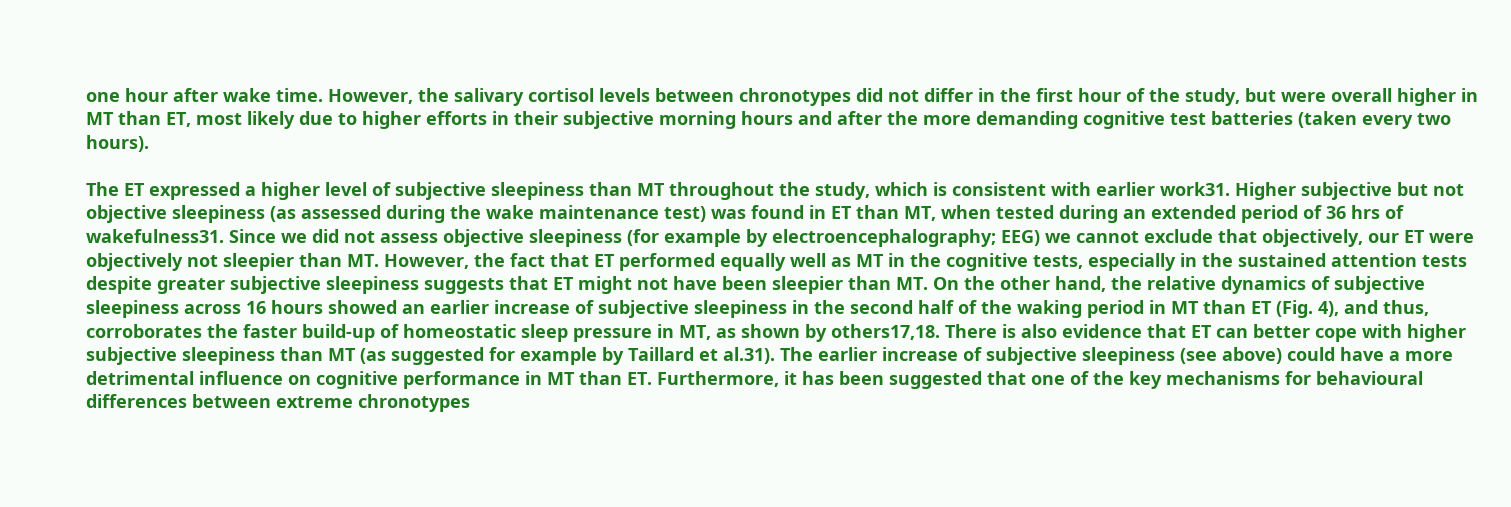one hour after wake time. However, the salivary cortisol levels between chronotypes did not differ in the first hour of the study, but were overall higher in MT than ET, most likely due to higher efforts in their subjective morning hours and after the more demanding cognitive test batteries (taken every two hours).

The ET expressed a higher level of subjective sleepiness than MT throughout the study, which is consistent with earlier work31. Higher subjective but not objective sleepiness (as assessed during the wake maintenance test) was found in ET than MT, when tested during an extended period of 36 hrs of wakefulness31. Since we did not assess objective sleepiness (for example by electroencephalography; EEG) we cannot exclude that objectively, our ET were objectively not sleepier than MT. However, the fact that ET performed equally well as MT in the cognitive tests, especially in the sustained attention tests despite greater subjective sleepiness suggests that ET might not have been sleepier than MT. On the other hand, the relative dynamics of subjective sleepiness across 16 hours showed an earlier increase of subjective sleepiness in the second half of the waking period in MT than ET (Fig. 4), and thus, corroborates the faster build-up of homeostatic sleep pressure in MT, as shown by others17,18. There is also evidence that ET can better cope with higher subjective sleepiness than MT (as suggested for example by Taillard et al.31). The earlier increase of subjective sleepiness (see above) could have a more detrimental influence on cognitive performance in MT than ET. Furthermore, it has been suggested that one of the key mechanisms for behavioural differences between extreme chronotypes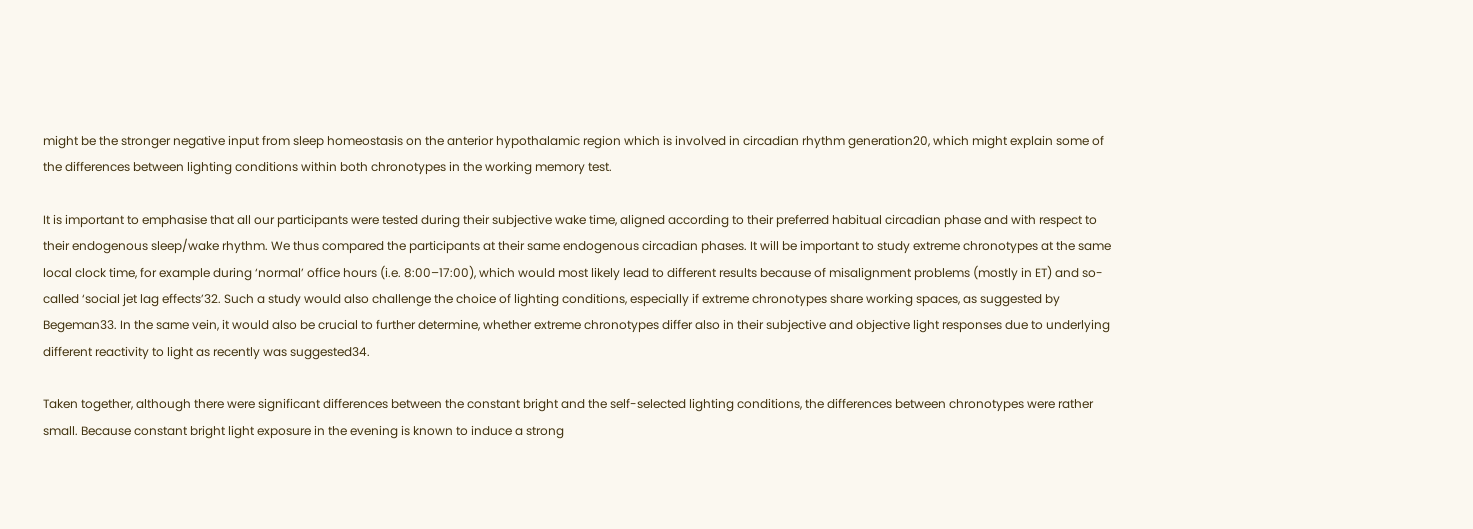might be the stronger negative input from sleep homeostasis on the anterior hypothalamic region which is involved in circadian rhythm generation20, which might explain some of the differences between lighting conditions within both chronotypes in the working memory test.

It is important to emphasise that all our participants were tested during their subjective wake time, aligned according to their preferred habitual circadian phase and with respect to their endogenous sleep/wake rhythm. We thus compared the participants at their same endogenous circadian phases. It will be important to study extreme chronotypes at the same local clock time, for example during ‘normal’ office hours (i.e. 8:00–17:00), which would most likely lead to different results because of misalignment problems (mostly in ET) and so-called ‘social jet lag effects’32. Such a study would also challenge the choice of lighting conditions, especially if extreme chronotypes share working spaces, as suggested by Begeman33. In the same vein, it would also be crucial to further determine, whether extreme chronotypes differ also in their subjective and objective light responses due to underlying different reactivity to light as recently was suggested34.

Taken together, although there were significant differences between the constant bright and the self-selected lighting conditions, the differences between chronotypes were rather small. Because constant bright light exposure in the evening is known to induce a strong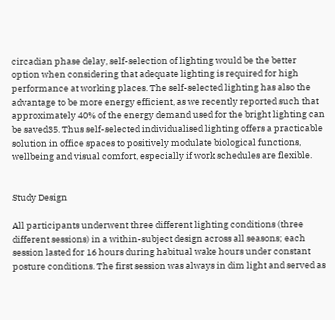circadian phase delay, self-selection of lighting would be the better option when considering that adequate lighting is required for high performance at working places. The self-selected lighting has also the advantage to be more energy efficient, as we recently reported such that approximately 40% of the energy demand used for the bright lighting can be saved35. Thus self-selected individualised lighting offers a practicable solution in office spaces to positively modulate biological functions, wellbeing and visual comfort, especially if work schedules are flexible.


Study Design

All participants underwent three different lighting conditions (three different sessions) in a within-subject design across all seasons; each session lasted for 16 hours during habitual wake hours under constant posture conditions. The first session was always in dim light and served as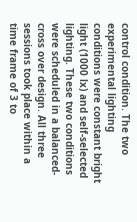control condition. The two experimental lighting conditions were constant bright light (1000 lx) and self-selected lighting. These two conditions were scheduled in a balanced-cross over design. All three sessions took place within a time frame of 3 to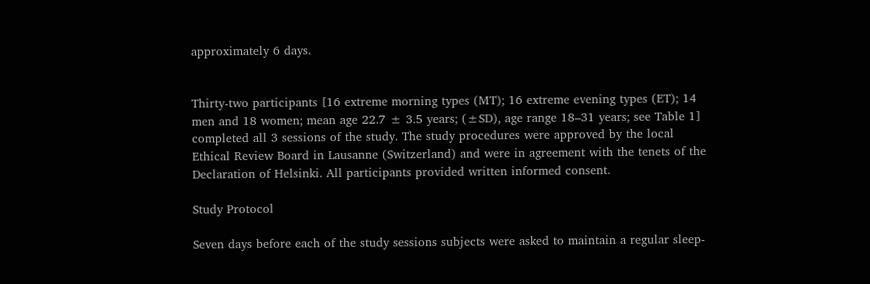approximately 6 days.


Thirty-two participants [16 extreme morning types (MT); 16 extreme evening types (ET); 14 men and 18 women; mean age 22.7 ± 3.5 years; (±SD), age range 18–31 years; see Table 1] completed all 3 sessions of the study. The study procedures were approved by the local Ethical Review Board in Lausanne (Switzerland) and were in agreement with the tenets of the Declaration of Helsinki. All participants provided written informed consent.

Study Protocol

Seven days before each of the study sessions subjects were asked to maintain a regular sleep-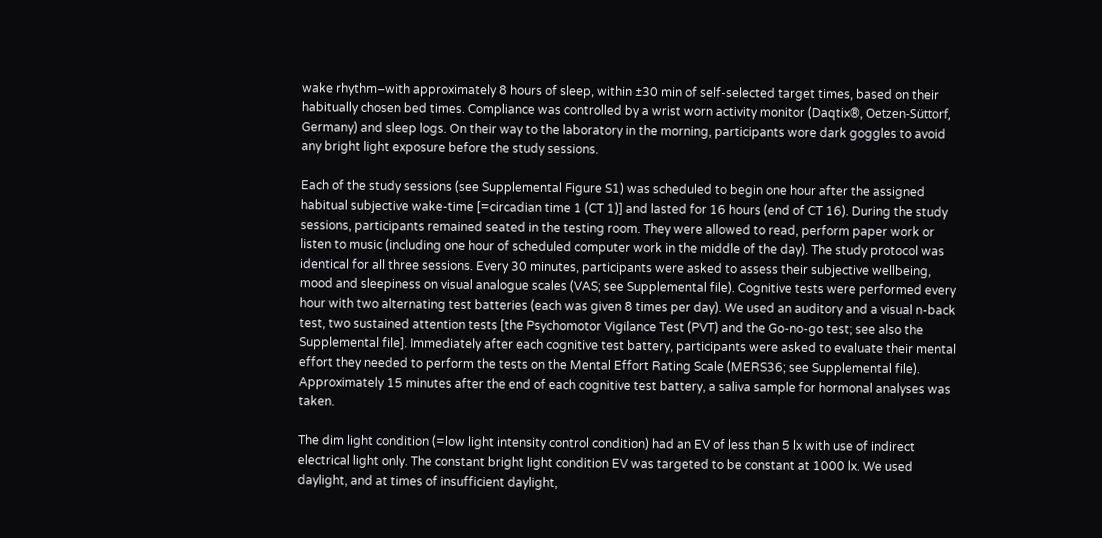wake rhythm–with approximately 8 hours of sleep, within ±30 min of self-selected target times, based on their habitually chosen bed times. Compliance was controlled by a wrist worn activity monitor (Daqtix®, Oetzen-Süttorf, Germany) and sleep logs. On their way to the laboratory in the morning, participants wore dark goggles to avoid any bright light exposure before the study sessions.

Each of the study sessions (see Supplemental Figure S1) was scheduled to begin one hour after the assigned habitual subjective wake-time [=circadian time 1 (CT 1)] and lasted for 16 hours (end of CT 16). During the study sessions, participants remained seated in the testing room. They were allowed to read, perform paper work or listen to music (including one hour of scheduled computer work in the middle of the day). The study protocol was identical for all three sessions. Every 30 minutes, participants were asked to assess their subjective wellbeing, mood and sleepiness on visual analogue scales (VAS; see Supplemental file). Cognitive tests were performed every hour with two alternating test batteries (each was given 8 times per day). We used an auditory and a visual n-back test, two sustained attention tests [the Psychomotor Vigilance Test (PVT) and the Go-no-go test; see also the Supplemental file]. Immediately after each cognitive test battery, participants were asked to evaluate their mental effort they needed to perform the tests on the Mental Effort Rating Scale (MERS36; see Supplemental file). Approximately 15 minutes after the end of each cognitive test battery, a saliva sample for hormonal analyses was taken.

The dim light condition (=low light intensity control condition) had an EV of less than 5 lx with use of indirect electrical light only. The constant bright light condition EV was targeted to be constant at 1000 lx. We used daylight, and at times of insufficient daylight,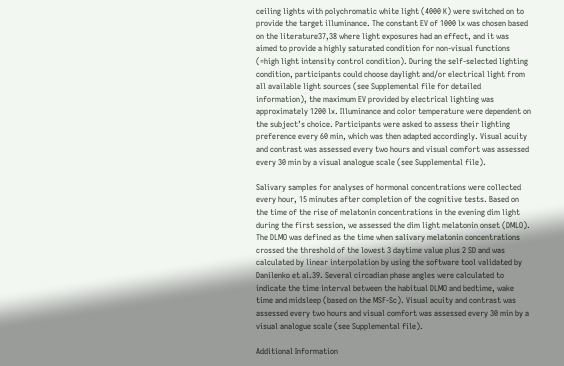ceiling lights with polychromatic white light (4000 K) were switched on to provide the target illuminance. The constant EV of 1000 lx was chosen based on the literature37,38 where light exposures had an effect, and it was aimed to provide a highly saturated condition for non-visual functions (=high light intensity control condition). During the self-selected lighting condition, participants could choose daylight and/or electrical light from all available light sources (see Supplemental file for detailed information), the maximum EV provided by electrical lighting was approximately 1200 lx. Illuminance and color temperature were dependent on the subject’s choice. Participants were asked to assess their lighting preference every 60 min, which was then adapted accordingly. Visual acuity and contrast was assessed every two hours and visual comfort was assessed every 30 min by a visual analogue scale (see Supplemental file).

Salivary samples for analyses of hormonal concentrations were collected every hour, 15 minutes after completion of the cognitive tests. Based on the time of the rise of melatonin concentrations in the evening dim light during the first session, we assessed the dim light melatonin onset (DMLO). The DLMO was defined as the time when salivary melatonin concentrations crossed the threshold of the lowest 3 daytime value plus 2 SD and was calculated by linear interpolation by using the software tool validated by Danilenko et al.39. Several circadian phase angles were calculated to indicate the time interval between the habitual DLMO and bedtime, wake time and midsleep (based on the MSF-Sc). Visual acuity and contrast was assessed every two hours and visual comfort was assessed every 30 min by a visual analogue scale (see Supplemental file).

Additional Information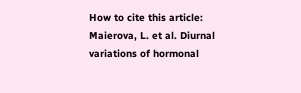How to cite this article: Maierova, L. et al. Diurnal variations of hormonal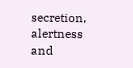secretion, alertness and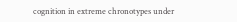cognition in extreme chronotypes under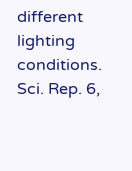different lighting conditions. Sci. Rep. 6,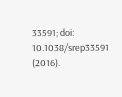33591; doi: 10.1038/srep33591 (2016).